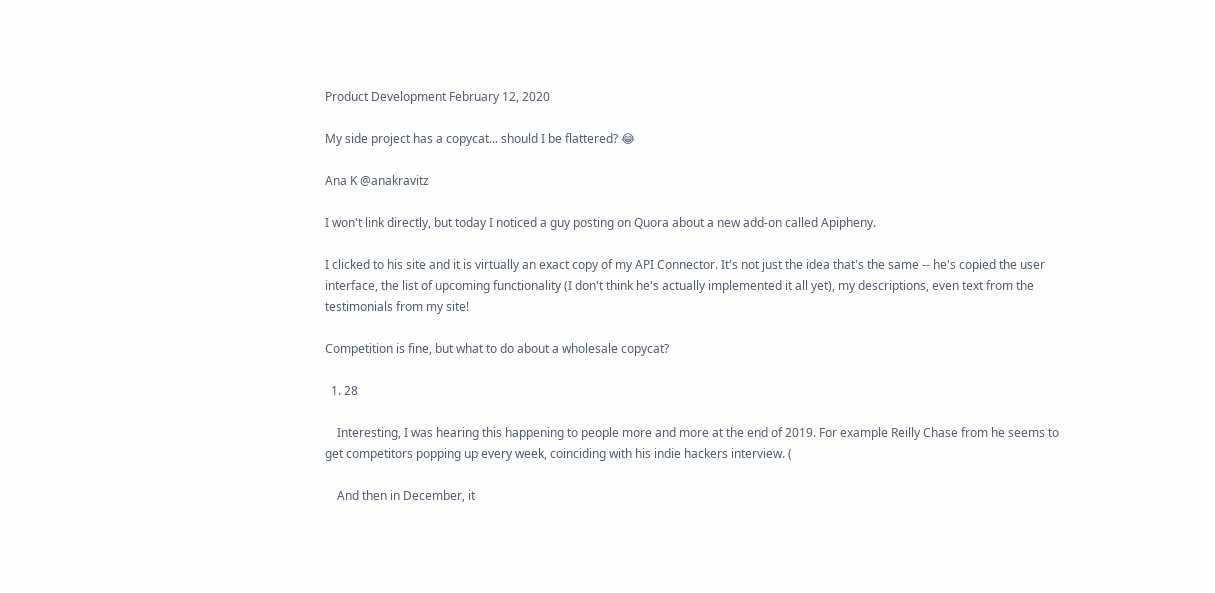Product Development February 12, 2020

My side project has a copycat... should I be flattered? 😂

Ana K @anakravitz

I won't link directly, but today I noticed a guy posting on Quora about a new add-on called Apipheny.

I clicked to his site and it is virtually an exact copy of my API Connector. It's not just the idea that's the same -- he's copied the user interface, the list of upcoming functionality (I don't think he's actually implemented it all yet), my descriptions, even text from the testimonials from my site!

Competition is fine, but what to do about a wholesale copycat?

  1. 28

    Interesting, I was hearing this happening to people more and more at the end of 2019. For example Reilly Chase from he seems to get competitors popping up every week, coinciding with his indie hackers interview. (

    And then in December, it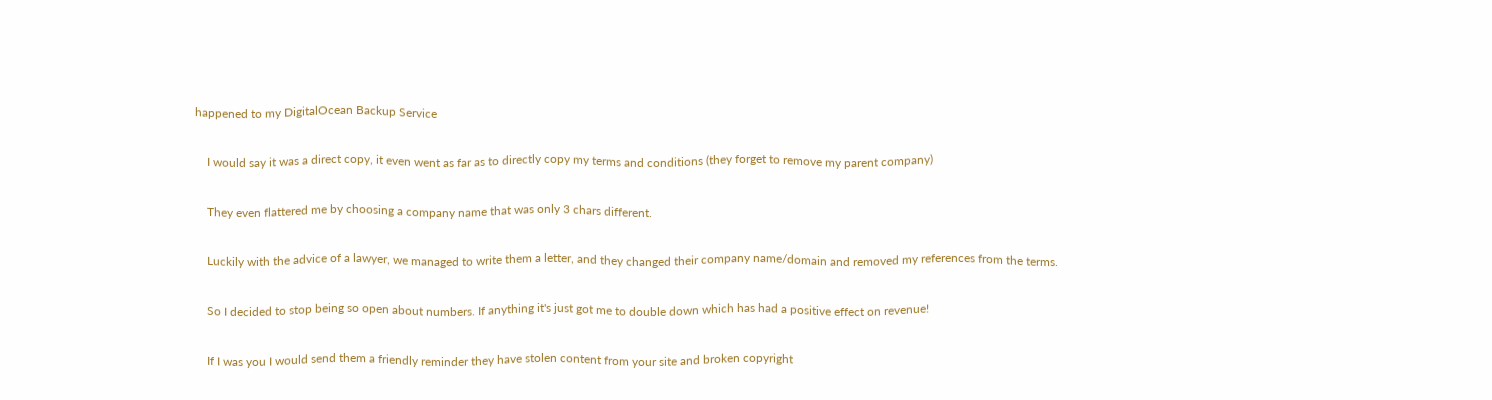happened to my DigitalOcean Backup Service

    I would say it was a direct copy, it even went as far as to directly copy my terms and conditions (they forget to remove my parent company)

    They even flattered me by choosing a company name that was only 3 chars different.

    Luckily with the advice of a lawyer, we managed to write them a letter, and they changed their company name/domain and removed my references from the terms.

    So I decided to stop being so open about numbers. If anything it's just got me to double down which has had a positive effect on revenue!

    If I was you I would send them a friendly reminder they have stolen content from your site and broken copyright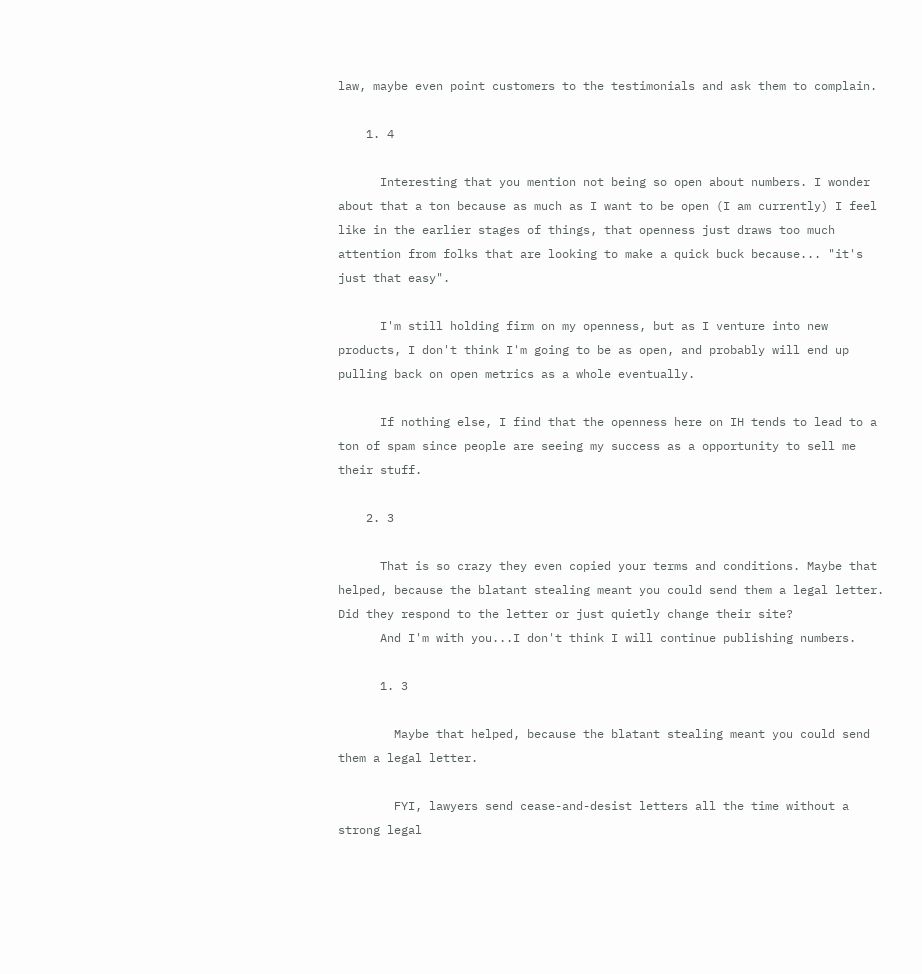law, maybe even point customers to the testimonials and ask them to complain.

    1. 4

      Interesting that you mention not being so open about numbers. I wonder about that a ton because as much as I want to be open (I am currently) I feel like in the earlier stages of things, that openness just draws too much attention from folks that are looking to make a quick buck because... "it's just that easy".

      I'm still holding firm on my openness, but as I venture into new products, I don't think I'm going to be as open, and probably will end up pulling back on open metrics as a whole eventually.

      If nothing else, I find that the openness here on IH tends to lead to a ton of spam since people are seeing my success as a opportunity to sell me their stuff.

    2. 3

      That is so crazy they even copied your terms and conditions. Maybe that helped, because the blatant stealing meant you could send them a legal letter. Did they respond to the letter or just quietly change their site?
      And I'm with you...I don't think I will continue publishing numbers.

      1. 3

        Maybe that helped, because the blatant stealing meant you could send them a legal letter.

        FYI, lawyers send cease-and-desist letters all the time without a strong legal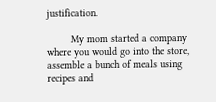justification.

        My mom started a company where you would go into the store, assemble a bunch of meals using recipes and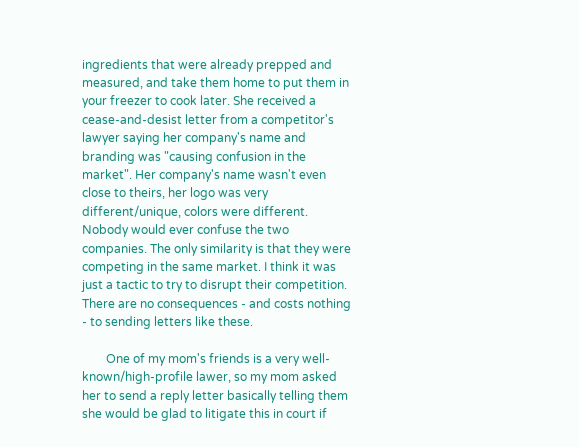ingredients that were already prepped and measured, and take them home to put them in your freezer to cook later. She received a cease-and-desist letter from a competitor's lawyer saying her company's name and branding was "causing confusion in the market". Her company's name wasn't even close to theirs, her logo was very different/unique, colors were different. Nobody would ever confuse the two companies. The only similarity is that they were competing in the same market. I think it was just a tactic to try to disrupt their competition. There are no consequences - and costs nothing - to sending letters like these.

        One of my mom's friends is a very well-known/high-profile lawer, so my mom asked her to send a reply letter basically telling them she would be glad to litigate this in court if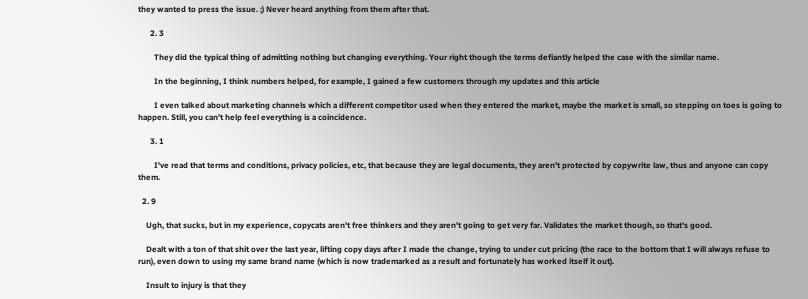they wanted to press the issue. ;) Never heard anything from them after that.

      2. 3

        They did the typical thing of admitting nothing but changing everything. Your right though the terms defiantly helped the case with the similar name.

        In the beginning, I think numbers helped, for example, I gained a few customers through my updates and this article

        I even talked about marketing channels which a different competitor used when they entered the market, maybe the market is small, so stepping on toes is going to happen. Still, you can't help feel everything is a coincidence.

      3. 1

        I've read that terms and conditions, privacy policies, etc, that because they are legal documents, they aren't protected by copywrite law, thus and anyone can copy them.

  2. 9

    Ugh, that sucks, but in my experience, copycats aren't free thinkers and they aren't going to get very far. Validates the market though, so that's good.

    Dealt with a ton of that shit over the last year, lifting copy days after I made the change, trying to under cut pricing (the race to the bottom that I will always refuse to run), even down to using my same brand name (which is now trademarked as a result and fortunately has worked itself it out).

    Insult to injury is that they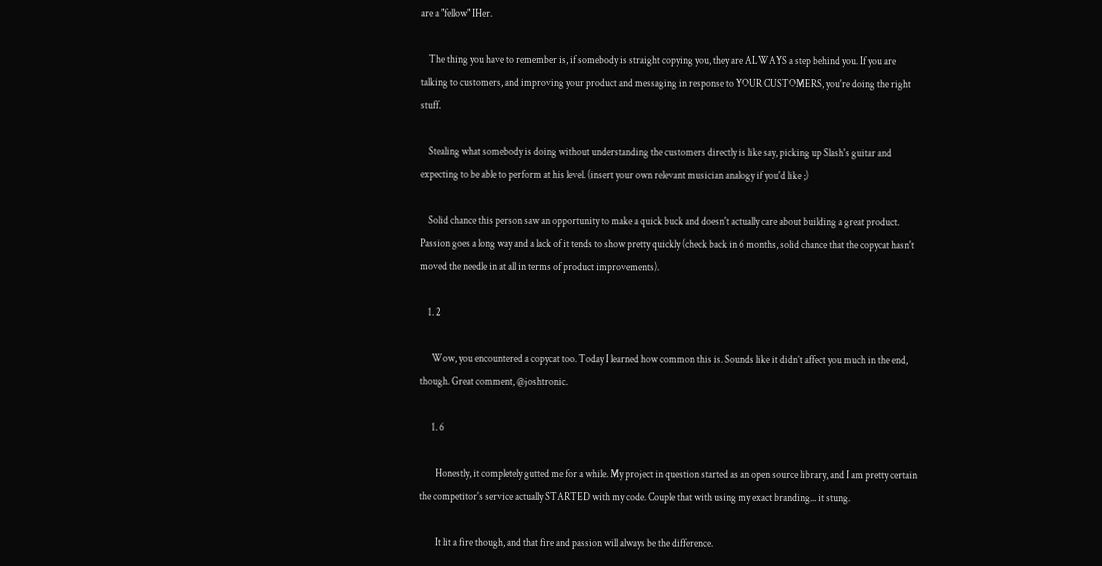are a "fellow" IHer.

    The thing you have to remember is, if somebody is straight copying you, they are ALWAYS a step behind you. If you are talking to customers, and improving your product and messaging in response to YOUR CUSTOMERS, you're doing the right stuff.

    Stealing what somebody is doing without understanding the customers directly is like say, picking up Slash's guitar and expecting to be able to perform at his level. (insert your own relevant musician analogy if you'd like ;)

    Solid chance this person saw an opportunity to make a quick buck and doesn't actually care about building a great product. Passion goes a long way and a lack of it tends to show pretty quickly (check back in 6 months, solid chance that the copycat hasn't moved the needle in at all in terms of product improvements).

    1. 2

      Wow, you encountered a copycat too. Today I learned how common this is. Sounds like it didn’t affect you much in the end, though. Great comment, @joshtronic.

      1. 6

        Honestly, it completely gutted me for a while. My project in question started as an open source library, and I am pretty certain the competitor's service actually STARTED with my code. Couple that with using my exact branding... it stung.

        It lit a fire though, and that fire and passion will always be the difference.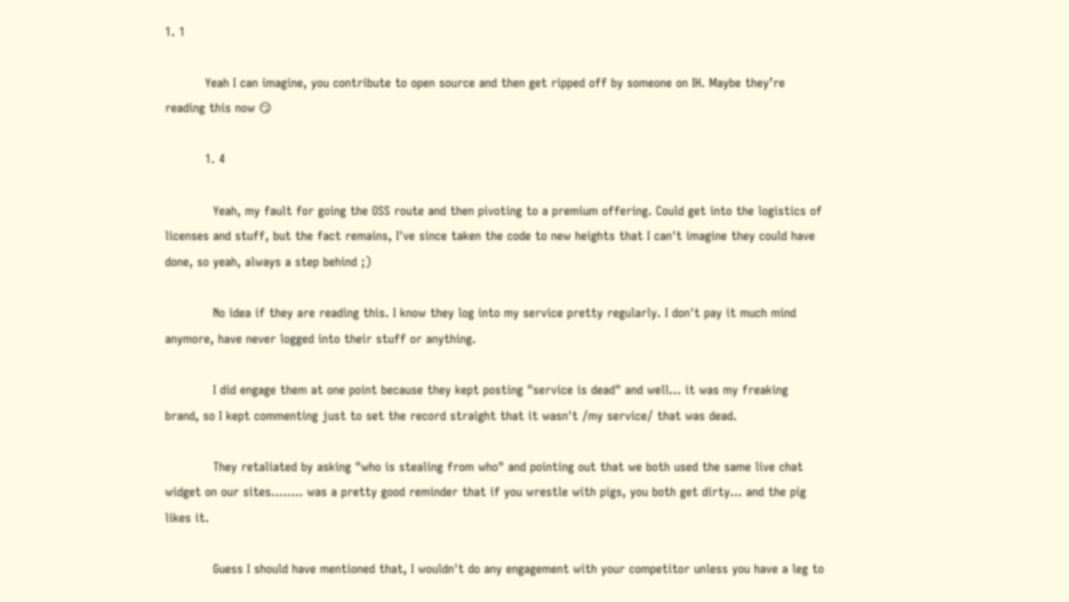1. 1

          Yeah I can imagine, you contribute to open source and then get ripped off by someone on IH. Maybe they’re reading this now 😏

          1. 4

            Yeah, my fault for going the OSS route and then pivoting to a premium offering. Could get into the logistics of licenses and stuff, but the fact remains, I've since taken the code to new heights that I can't imagine they could have done, so yeah, always a step behind ;)

            No idea if they are reading this. I know they log into my service pretty regularly. I don't pay it much mind anymore, have never logged into their stuff or anything.

            I did engage them at one point because they kept posting "service is dead" and well... it was my freaking brand, so I kept commenting just to set the record straight that it wasn't /my service/ that was dead.

            They retaliated by asking "who is stealing from who" and pointing out that we both used the same live chat widget on our sites........ was a pretty good reminder that if you wrestle with pigs, you both get dirty... and the pig likes it.

            Guess I should have mentioned that, I wouldn't do any engagement with your competitor unless you have a leg to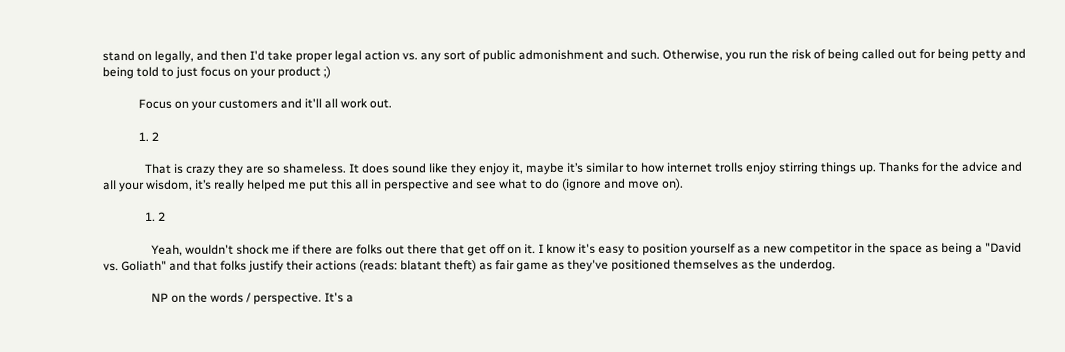stand on legally, and then I'd take proper legal action vs. any sort of public admonishment and such. Otherwise, you run the risk of being called out for being petty and being told to just focus on your product ;)

            Focus on your customers and it'll all work out.

            1. 2

              That is crazy they are so shameless. It does sound like they enjoy it, maybe it’s similar to how internet trolls enjoy stirring things up. Thanks for the advice and all your wisdom, it’s really helped me put this all in perspective and see what to do (ignore and move on).

              1. 2

                Yeah, wouldn't shock me if there are folks out there that get off on it. I know it's easy to position yourself as a new competitor in the space as being a "David vs. Goliath" and that folks justify their actions (reads: blatant theft) as fair game as they've positioned themselves as the underdog.

                NP on the words / perspective. It's a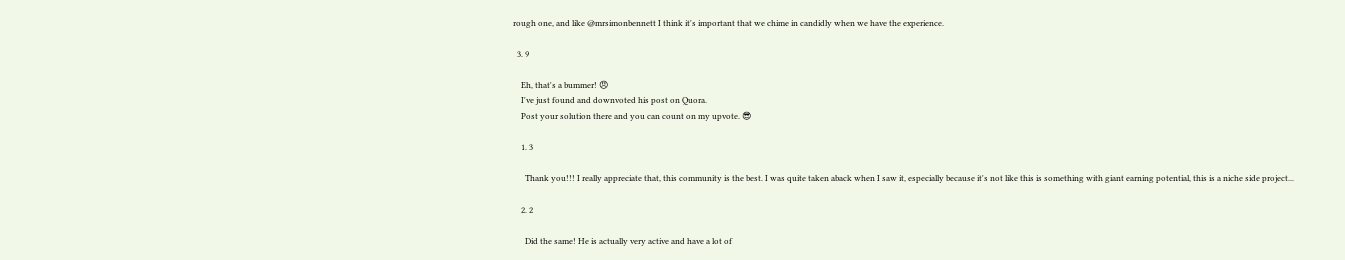rough one, and like @mrsimonbennett I think it's important that we chime in candidly when we have the experience.

  3. 9

    Eh, that's a bummer! 😠
    I've just found and downvoted his post on Quora.
    Post your solution there and you can count on my upvote. 😎

    1. 3

      Thank you!!! I really appreciate that, this community is the best. I was quite taken aback when I saw it, especially because it's not like this is something with giant earning potential, this is a niche side project...

    2. 2

      Did the same! He is actually very active and have a lot of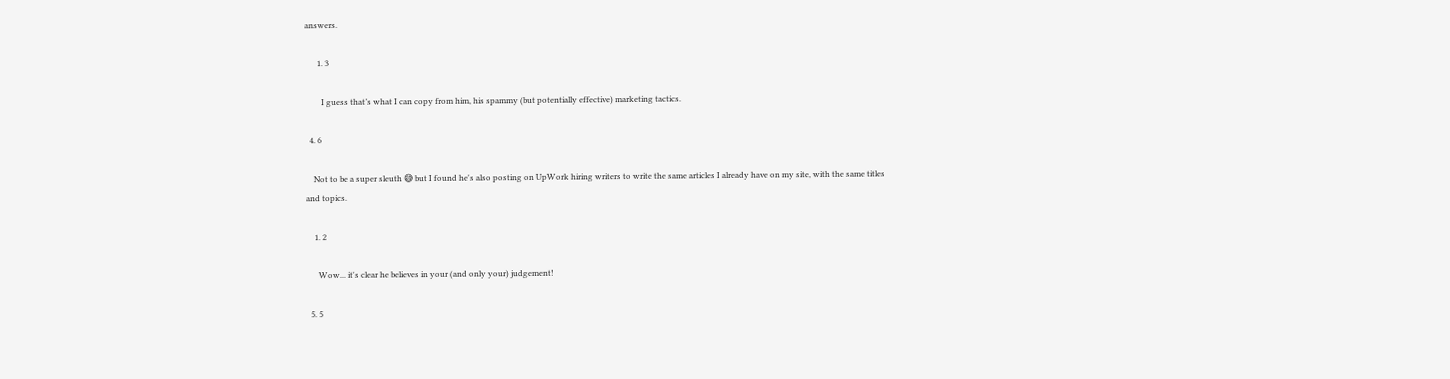answers.

      1. 3

        I guess that’s what I can copy from him, his spammy (but potentially effective) marketing tactics.

  4. 6

    Not to be a super sleuth 😅 but I found he's also posting on UpWork hiring writers to write the same articles I already have on my site, with the same titles and topics.

    1. 2

      Wow... it's clear he believes in your (and only your) judgement!

  5. 5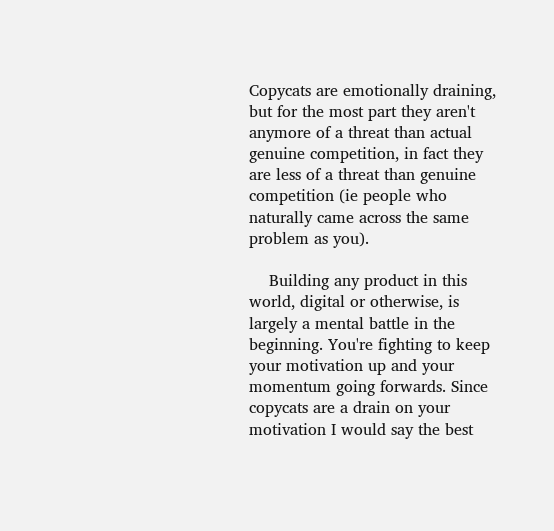Copycats are emotionally draining, but for the most part they aren't anymore of a threat than actual genuine competition, in fact they are less of a threat than genuine competition (ie people who naturally came across the same problem as you).

    Building any product in this world, digital or otherwise, is largely a mental battle in the beginning. You're fighting to keep your motivation up and your momentum going forwards. Since copycats are a drain on your motivation I would say the best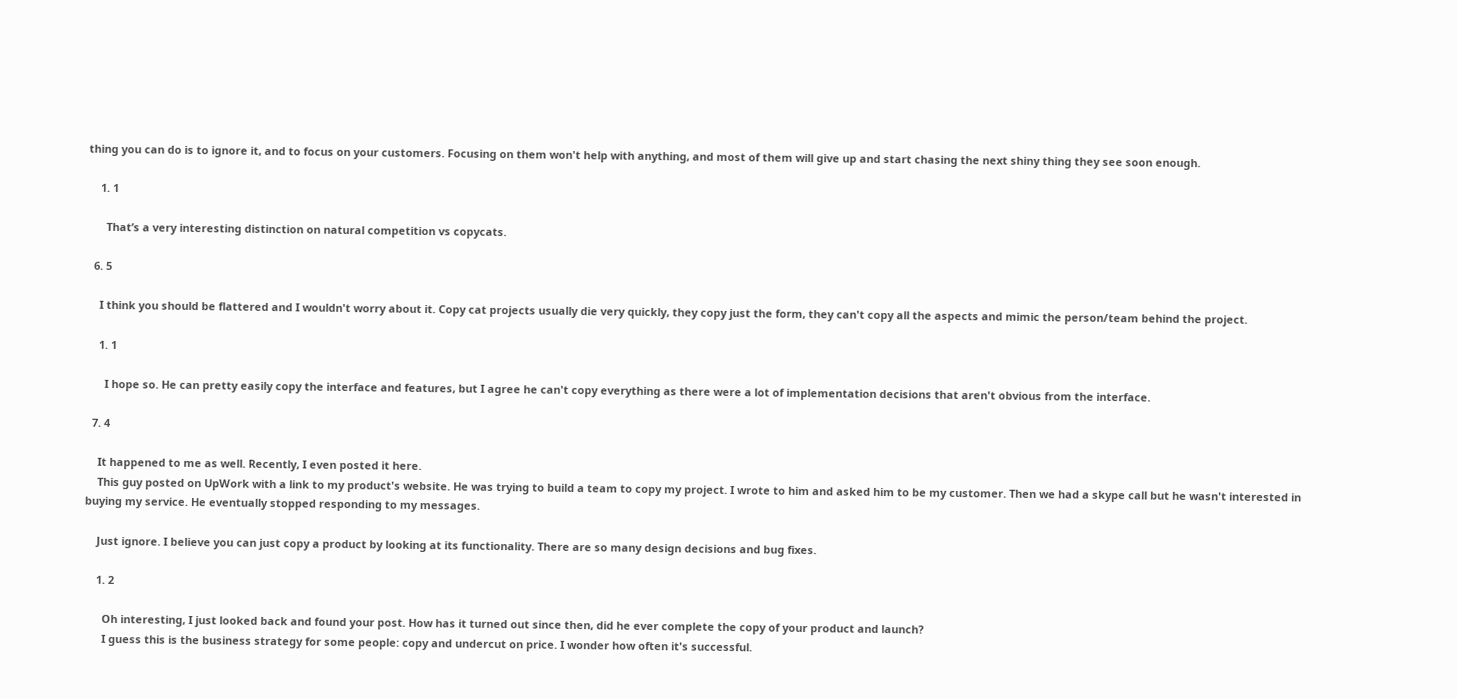thing you can do is to ignore it, and to focus on your customers. Focusing on them won't help with anything, and most of them will give up and start chasing the next shiny thing they see soon enough.

    1. 1

      That’s a very interesting distinction on natural competition vs copycats.

  6. 5

    I think you should be flattered and I wouldn't worry about it. Copy cat projects usually die very quickly, they copy just the form, they can't copy all the aspects and mimic the person/team behind the project.

    1. 1

      I hope so. He can pretty easily copy the interface and features, but I agree he can't copy everything as there were a lot of implementation decisions that aren't obvious from the interface.

  7. 4

    It happened to me as well. Recently, I even posted it here.
    This guy posted on UpWork with a link to my product's website. He was trying to build a team to copy my project. I wrote to him and asked him to be my customer. Then we had a skype call but he wasn't interested in buying my service. He eventually stopped responding to my messages.

    Just ignore. I believe you can just copy a product by looking at its functionality. There are so many design decisions and bug fixes.

    1. 2

      Oh interesting, I just looked back and found your post. How has it turned out since then, did he ever complete the copy of your product and launch?
      I guess this is the business strategy for some people: copy and undercut on price. I wonder how often it's successful.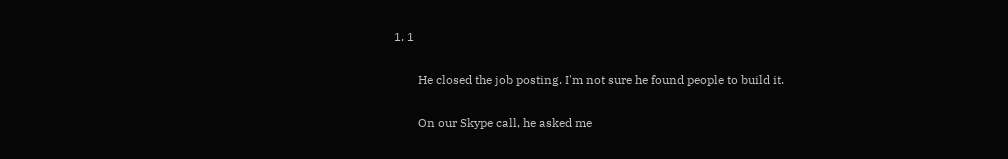1. 1

        He closed the job posting. I'm not sure he found people to build it.

        On our Skype call, he asked me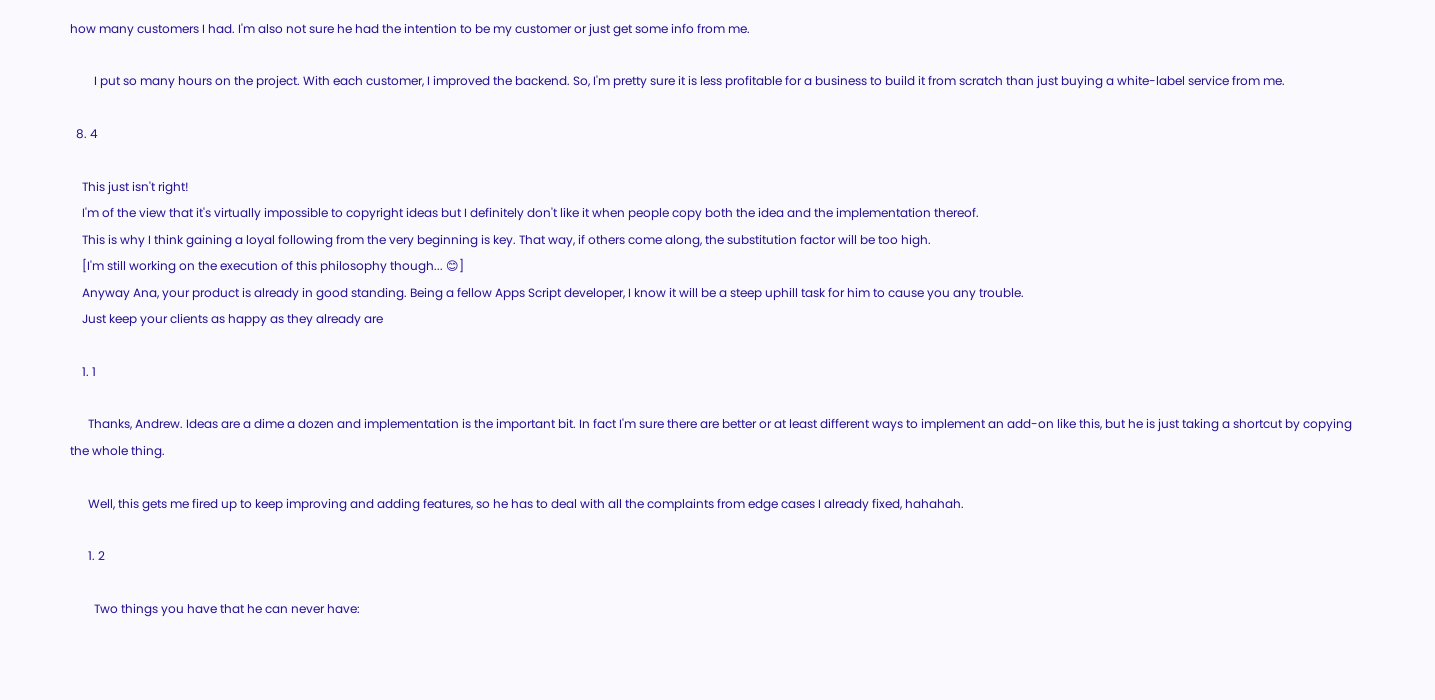how many customers I had. I'm also not sure he had the intention to be my customer or just get some info from me.

        I put so many hours on the project. With each customer, I improved the backend. So, I'm pretty sure it is less profitable for a business to build it from scratch than just buying a white-label service from me.

  8. 4

    This just isn't right!
    I'm of the view that it's virtually impossible to copyright ideas but I definitely don't like it when people copy both the idea and the implementation thereof.
    This is why I think gaining a loyal following from the very beginning is key. That way, if others come along, the substitution factor will be too high.
    [I'm still working on the execution of this philosophy though... 😊]
    Anyway Ana, your product is already in good standing. Being a fellow Apps Script developer, I know it will be a steep uphill task for him to cause you any trouble.
    Just keep your clients as happy as they already are

    1. 1

      Thanks, Andrew. Ideas are a dime a dozen and implementation is the important bit. In fact I'm sure there are better or at least different ways to implement an add-on like this, but he is just taking a shortcut by copying the whole thing.

      Well, this gets me fired up to keep improving and adding features, so he has to deal with all the complaints from edge cases I already fixed, hahahah.

      1. 2

        Two things you have that he can never have: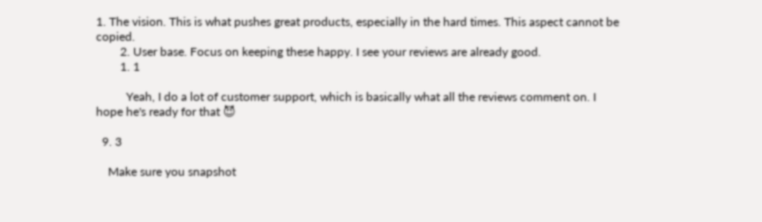1. The vision. This is what pushes great products, especially in the hard times. This aspect cannot be copied.
        2. User base. Focus on keeping these happy. I see your reviews are already good.
        1. 1

          Yeah, I do a lot of customer support, which is basically what all the reviews comment on. I hope he's ready for that 😈

  9. 3

    Make sure you snapshot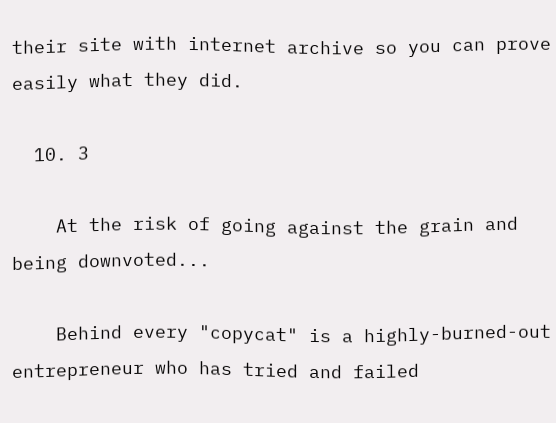their site with internet archive so you can prove easily what they did.

  10. 3

    At the risk of going against the grain and being downvoted...

    Behind every "copycat" is a highly-burned-out entrepreneur who has tried and failed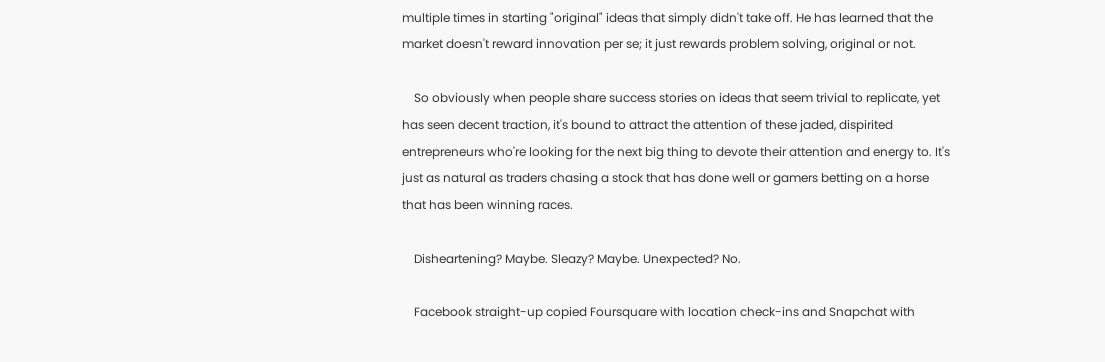multiple times in starting "original" ideas that simply didn't take off. He has learned that the market doesn't reward innovation per se; it just rewards problem solving, original or not.

    So obviously when people share success stories on ideas that seem trivial to replicate, yet has seen decent traction, it's bound to attract the attention of these jaded, dispirited entrepreneurs who're looking for the next big thing to devote their attention and energy to. It's just as natural as traders chasing a stock that has done well or gamers betting on a horse that has been winning races.

    Disheartening? Maybe. Sleazy? Maybe. Unexpected? No.

    Facebook straight-up copied Foursquare with location check-ins and Snapchat with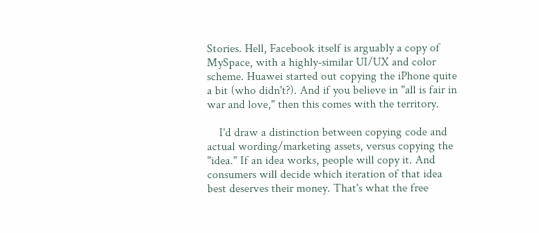Stories. Hell, Facebook itself is arguably a copy of MySpace, with a highly-similar UI/UX and color scheme. Huawei started out copying the iPhone quite a bit (who didn't?). And if you believe in "all is fair in war and love," then this comes with the territory.

    I'd draw a distinction between copying code and actual wording/marketing assets, versus copying the "idea." If an idea works, people will copy it. And consumers will decide which iteration of that idea best deserves their money. That's what the free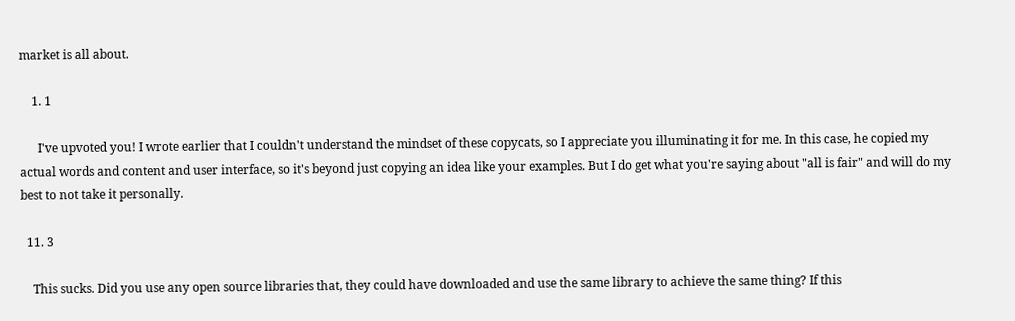market is all about.

    1. 1

      I've upvoted you! I wrote earlier that I couldn't understand the mindset of these copycats, so I appreciate you illuminating it for me. In this case, he copied my actual words and content and user interface, so it's beyond just copying an idea like your examples. But I do get what you're saying about "all is fair" and will do my best to not take it personally.

  11. 3

    This sucks. Did you use any open source libraries that, they could have downloaded and use the same library to achieve the same thing? If this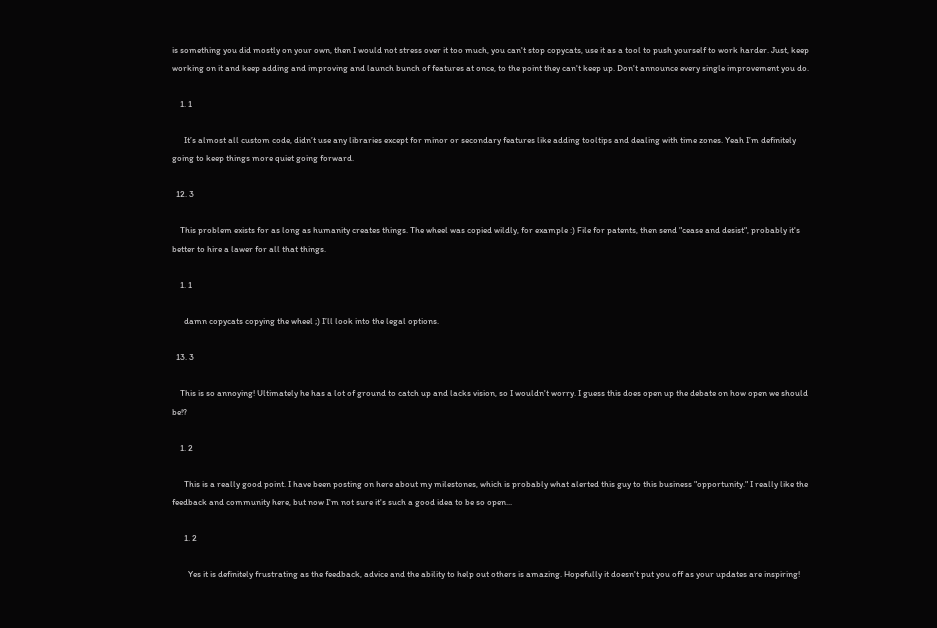is something you did mostly on your own, then I would not stress over it too much, you can't stop copycats, use it as a tool to push yourself to work harder. Just, keep working on it and keep adding and improving and launch bunch of features at once, to the point they can't keep up. Don't announce every single improvement you do.

    1. 1

      It’s almost all custom code, didn’t use any libraries except for minor or secondary features like adding tooltips and dealing with time zones. Yeah I’m definitely going to keep things more quiet going forward.

  12. 3

    This problem exists for as long as humanity creates things. The wheel was copied wildly, for example :) File for patents, then send "cease and desist", probably it's better to hire a lawer for all that things.

    1. 1

      damn copycats copying the wheel ;) I’ll look into the legal options.

  13. 3

    This is so annoying! Ultimately he has a lot of ground to catch up and lacks vision, so I wouldn't worry. I guess this does open up the debate on how open we should be!?

    1. 2

      This is a really good point. I have been posting on here about my milestones, which is probably what alerted this guy to this business "opportunity." I really like the feedback and community here, but now I'm not sure it's such a good idea to be so open...

      1. 2

        Yes it is definitely frustrating as the feedback, advice and the ability to help out others is amazing. Hopefully it doesn't put you off as your updates are inspiring!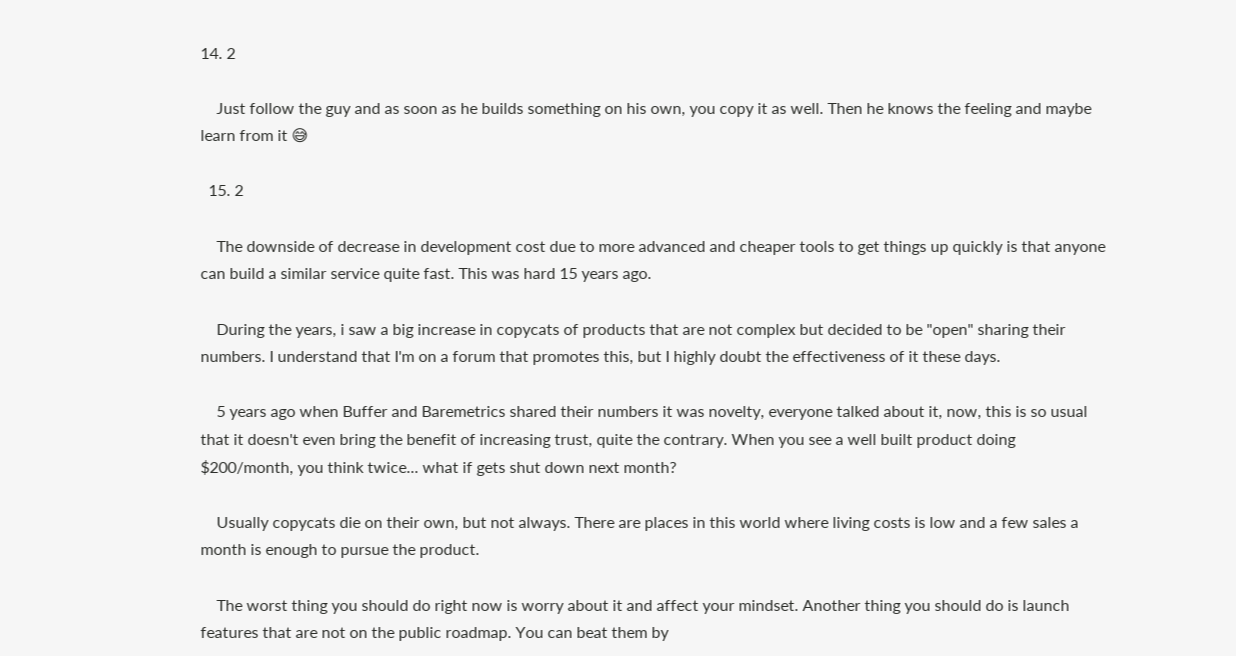14. 2

    Just follow the guy and as soon as he builds something on his own, you copy it as well. Then he knows the feeling and maybe learn from it 😅

  15. 2

    The downside of decrease in development cost due to more advanced and cheaper tools to get things up quickly is that anyone can build a similar service quite fast. This was hard 15 years ago.

    During the years, i saw a big increase in copycats of products that are not complex but decided to be "open" sharing their numbers. I understand that I'm on a forum that promotes this, but I highly doubt the effectiveness of it these days.

    5 years ago when Buffer and Baremetrics shared their numbers it was novelty, everyone talked about it, now, this is so usual that it doesn't even bring the benefit of increasing trust, quite the contrary. When you see a well built product doing $200/month, you think twice... what if gets shut down next month?

    Usually copycats die on their own, but not always. There are places in this world where living costs is low and a few sales a month is enough to pursue the product.

    The worst thing you should do right now is worry about it and affect your mindset. Another thing you should do is launch features that are not on the public roadmap. You can beat them by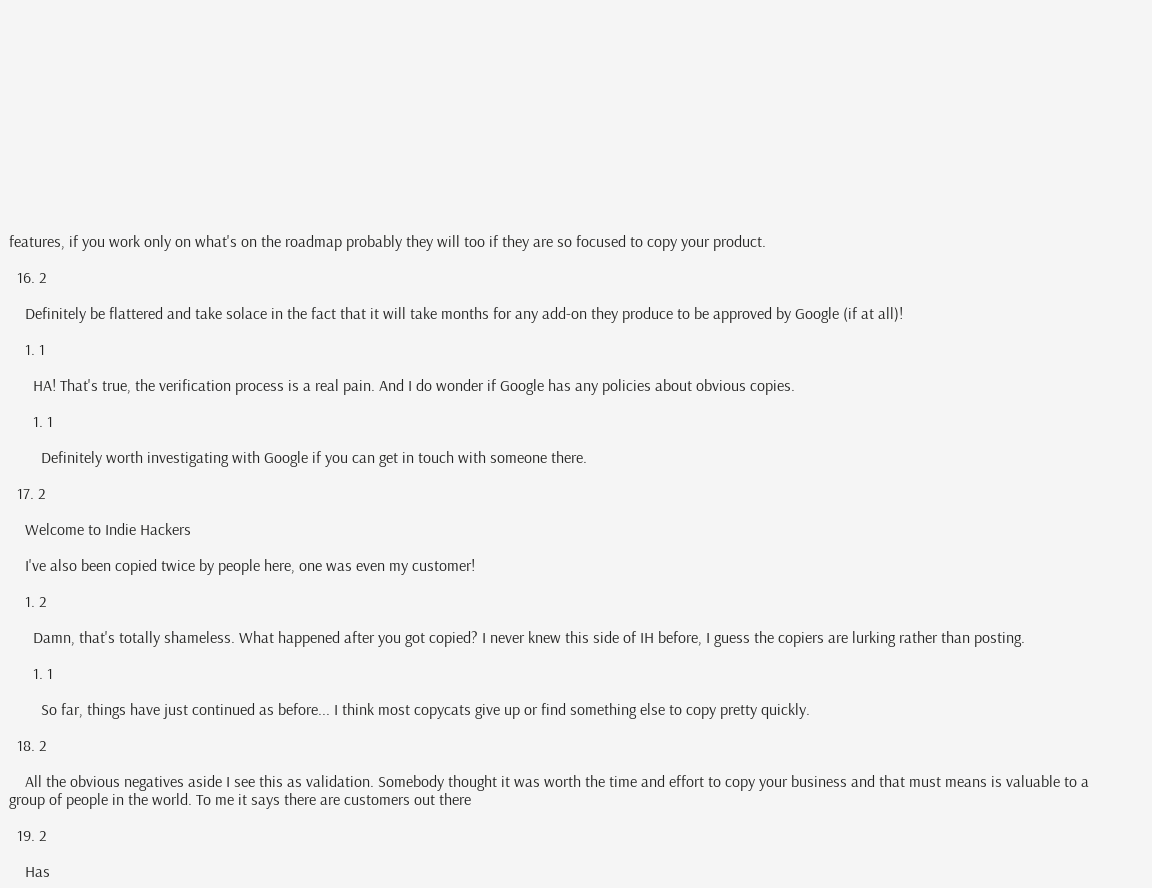features, if you work only on what's on the roadmap probably they will too if they are so focused to copy your product.

  16. 2

    Definitely be flattered and take solace in the fact that it will take months for any add-on they produce to be approved by Google (if at all)!

    1. 1

      HA! That's true, the verification process is a real pain. And I do wonder if Google has any policies about obvious copies.

      1. 1

        Definitely worth investigating with Google if you can get in touch with someone there.

  17. 2

    Welcome to Indie Hackers

    I've also been copied twice by people here, one was even my customer!

    1. 2

      Damn, that's totally shameless. What happened after you got copied? I never knew this side of IH before, I guess the copiers are lurking rather than posting.

      1. 1

        So far, things have just continued as before... I think most copycats give up or find something else to copy pretty quickly.

  18. 2

    All the obvious negatives aside I see this as validation. Somebody thought it was worth the time and effort to copy your business and that must means is valuable to a group of people in the world. To me it says there are customers out there

  19. 2

    Has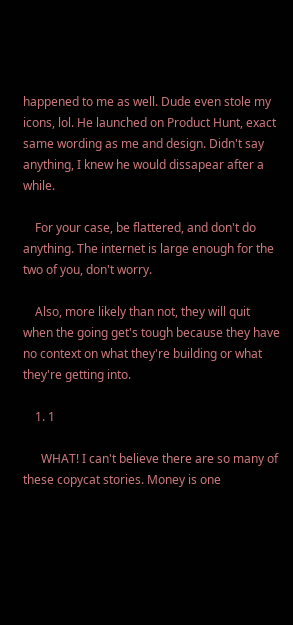happened to me as well. Dude even stole my icons, lol. He launched on Product Hunt, exact same wording as me and design. Didn't say anything, I knew he would dissapear after a while.

    For your case, be flattered, and don't do anything. The internet is large enough for the two of you, don't worry.

    Also, more likely than not, they will quit when the going get's tough because they have no context on what they're building or what they're getting into.

    1. 1

      WHAT! I can't believe there are so many of these copycat stories. Money is one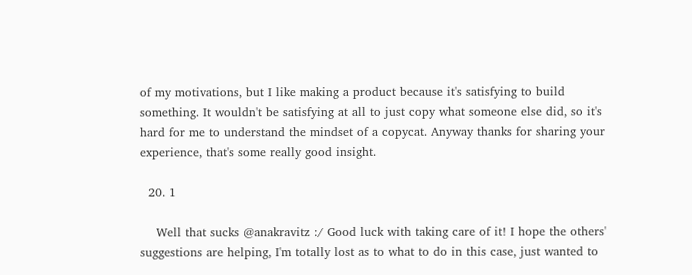of my motivations, but I like making a product because it's satisfying to build something. It wouldn't be satisfying at all to just copy what someone else did, so it's hard for me to understand the mindset of a copycat. Anyway thanks for sharing your experience, that's some really good insight.

  20. 1

    Well that sucks @anakravitz :/ Good luck with taking care of it! I hope the others' suggestions are helping, I'm totally lost as to what to do in this case, just wanted to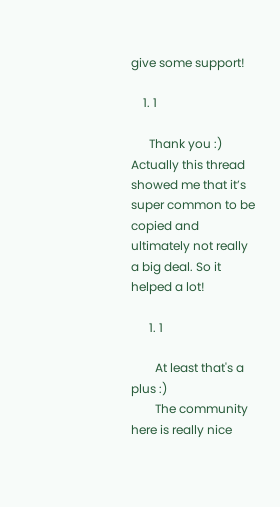give some support!

    1. 1

      Thank you :) Actually this thread showed me that it’s super common to be copied and ultimately not really a big deal. So it helped a lot!

      1. 1

        At least that's a plus :)
        The community here is really nice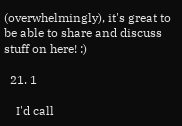(overwhelmingly), it's great to be able to share and discuss stuff on here! :)

  21. 1

    I'd call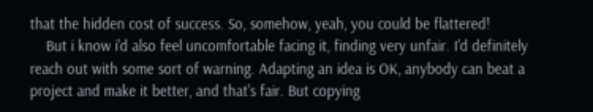that the hidden cost of success. So, somehow, yeah, you could be flattered!
    But i know i'd also feel uncomfortable facing it, finding very unfair. I'd definitely reach out with some sort of warning. Adapting an idea is OK, anybody can beat a project and make it better, and that's fair. But copying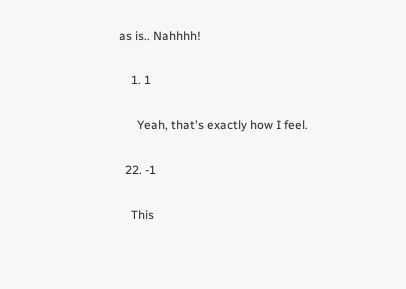as is.. Nahhhh!

    1. 1

      Yeah, that's exactly how I feel.

  22. -1

    This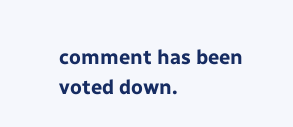comment has been voted down.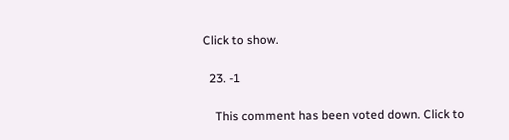Click to show.

  23. -1

    This comment has been voted down. Click to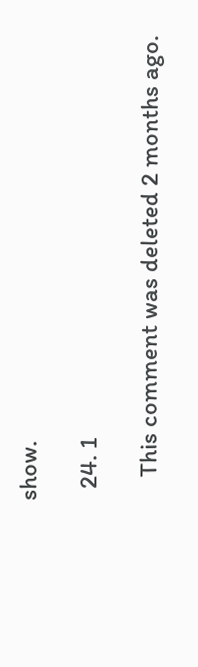show.

  24. 1

    This comment was deleted 2 months ago.